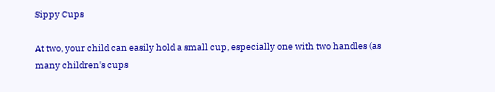Sippy Cups

At two, your child can easily hold a small cup, especially one with two handles (as many children's cups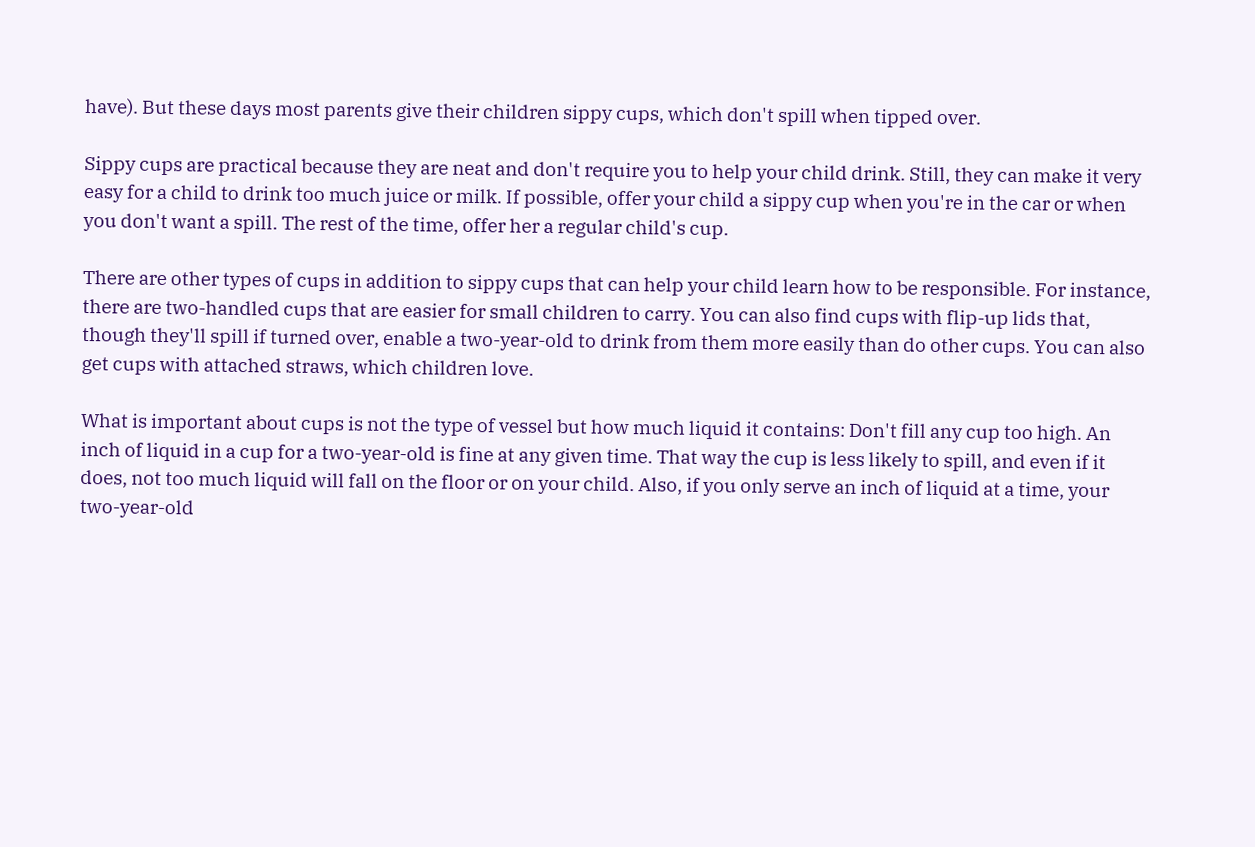have). But these days most parents give their children sippy cups, which don't spill when tipped over.

Sippy cups are practical because they are neat and don't require you to help your child drink. Still, they can make it very easy for a child to drink too much juice or milk. If possible, offer your child a sippy cup when you're in the car or when you don't want a spill. The rest of the time, offer her a regular child's cup.

There are other types of cups in addition to sippy cups that can help your child learn how to be responsible. For instance, there are two-handled cups that are easier for small children to carry. You can also find cups with flip-up lids that, though they'll spill if turned over, enable a two-year-old to drink from them more easily than do other cups. You can also get cups with attached straws, which children love.

What is important about cups is not the type of vessel but how much liquid it contains: Don't fill any cup too high. An inch of liquid in a cup for a two-year-old is fine at any given time. That way the cup is less likely to spill, and even if it does, not too much liquid will fall on the floor or on your child. Also, if you only serve an inch of liquid at a time, your two-year-old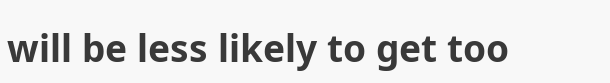will be less likely to get too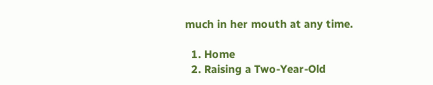much in her mouth at any time.

  1. Home
  2. Raising a Two-Year-Old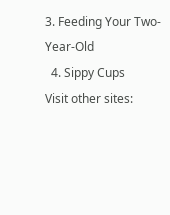3. Feeding Your Two-Year-Old
  4. Sippy Cups
Visit other sites: